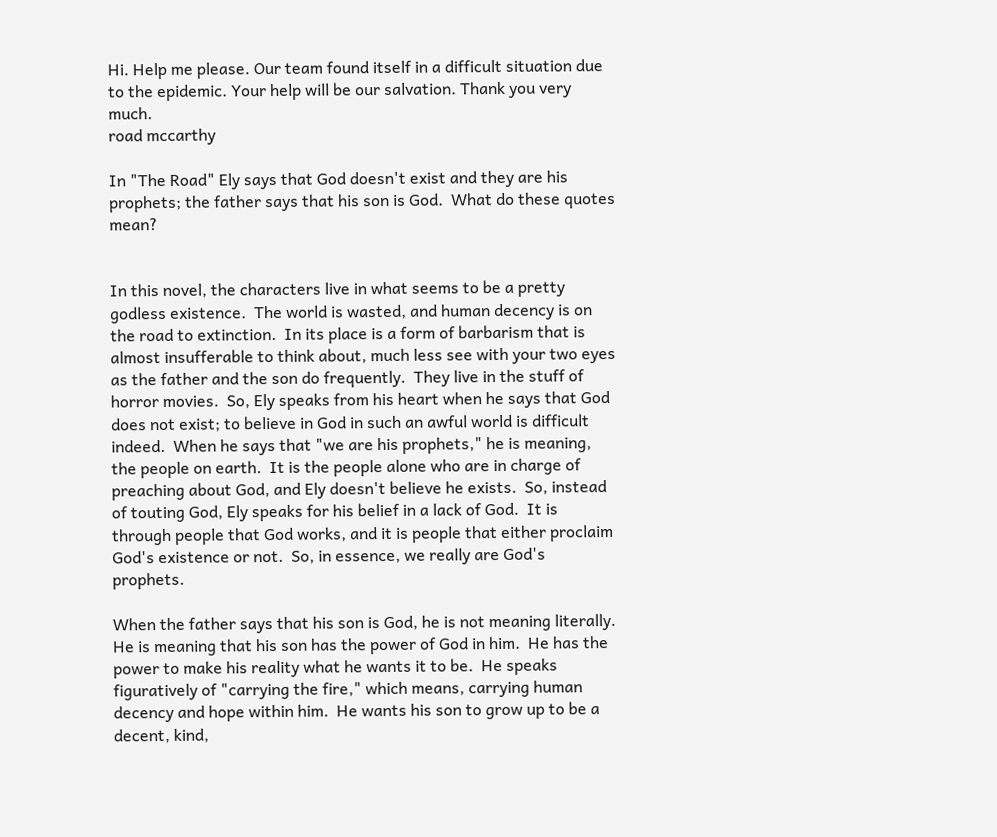Hi. Help me please. Our team found itself in a difficult situation due to the epidemic. Your help will be our salvation. Thank you very much.
road mccarthy

In "The Road" Ely says that God doesn't exist and they are his prophets; the father says that his son is God.  What do these quotes mean?


In this novel, the characters live in what seems to be a pretty godless existence.  The world is wasted, and human decency is on the road to extinction.  In its place is a form of barbarism that is almost insufferable to think about, much less see with your two eyes as the father and the son do frequently.  They live in the stuff of horror movies.  So, Ely speaks from his heart when he says that God does not exist; to believe in God in such an awful world is difficult indeed.  When he says that "we are his prophets," he is meaning, the people on earth.  It is the people alone who are in charge of preaching about God, and Ely doesn't believe he exists.  So, instead of touting God, Ely speaks for his belief in a lack of God.  It is through people that God works, and it is people that either proclaim God's existence or not.  So, in essence, we really are God's prophets.

When the father says that his son is God, he is not meaning literally.  He is meaning that his son has the power of God in him.  He has the power to make his reality what he wants it to be.  He speaks figuratively of "carrying the fire," which means, carrying human decency and hope within him.  He wants his son to grow up to be a decent, kind,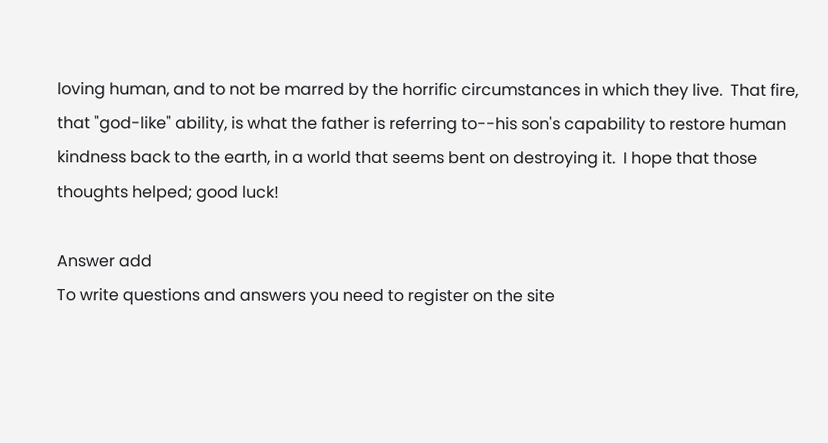loving human, and to not be marred by the horrific circumstances in which they live.  That fire, that "god-like" ability, is what the father is referring to--his son's capability to restore human kindness back to the earth, in a world that seems bent on destroying it.  I hope that those thoughts helped; good luck!

Answer add
To write questions and answers you need to register on the site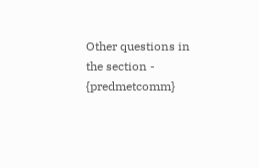Other questions in the section - {predmetcomm}